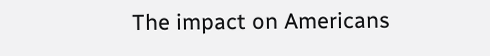The impact on Americans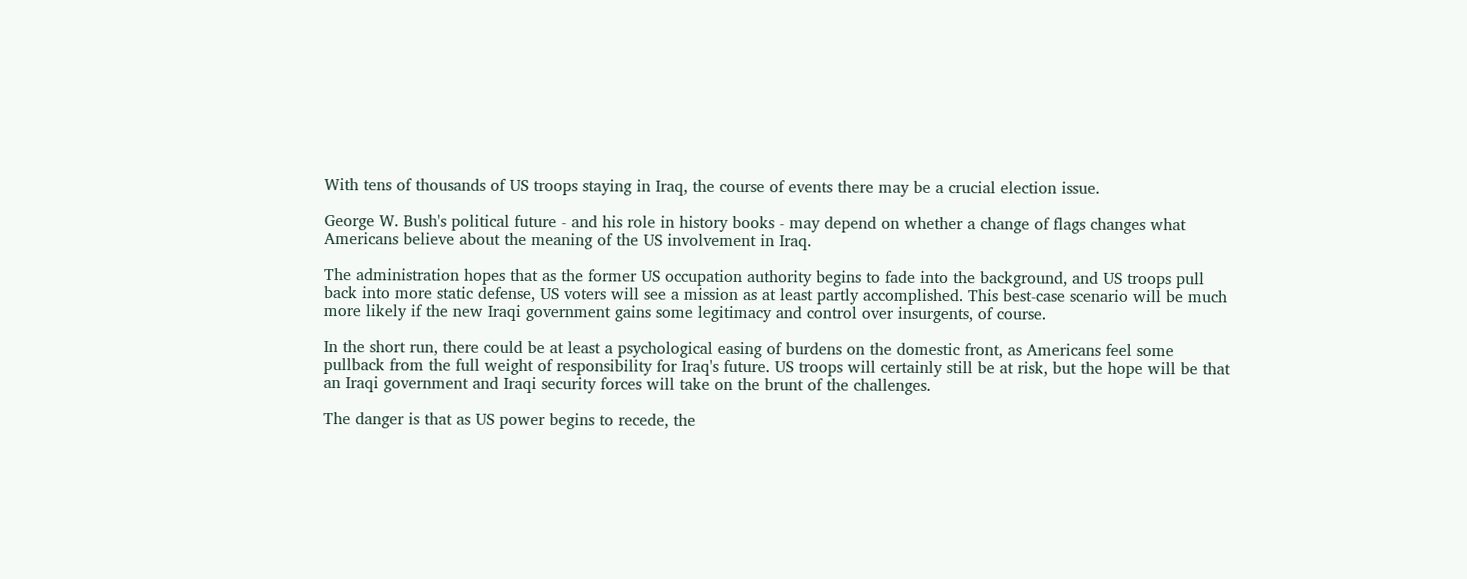With tens of thousands of US troops staying in Iraq, the course of events there may be a crucial election issue.

George W. Bush's political future - and his role in history books - may depend on whether a change of flags changes what Americans believe about the meaning of the US involvement in Iraq.

The administration hopes that as the former US occupation authority begins to fade into the background, and US troops pull back into more static defense, US voters will see a mission as at least partly accomplished. This best-case scenario will be much more likely if the new Iraqi government gains some legitimacy and control over insurgents, of course.

In the short run, there could be at least a psychological easing of burdens on the domestic front, as Americans feel some pullback from the full weight of responsibility for Iraq's future. US troops will certainly still be at risk, but the hope will be that an Iraqi government and Iraqi security forces will take on the brunt of the challenges.

The danger is that as US power begins to recede, the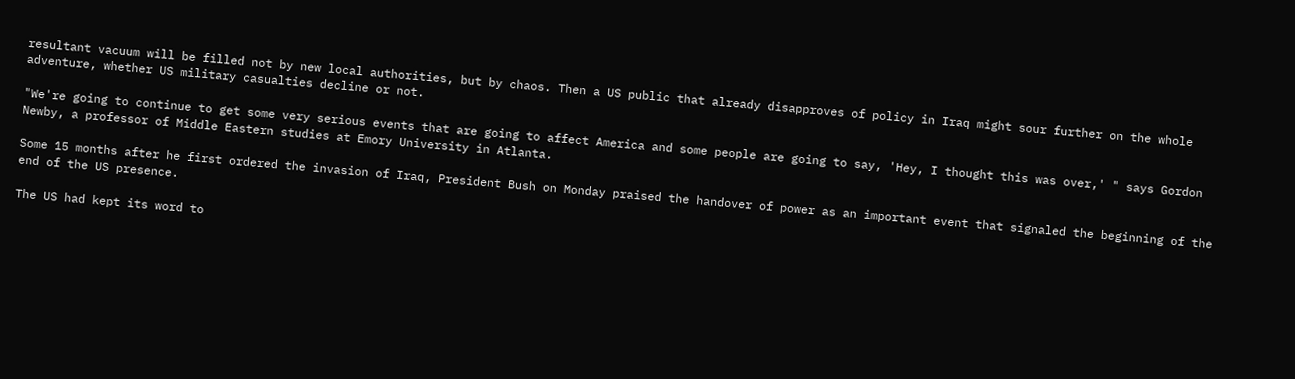resultant vacuum will be filled not by new local authorities, but by chaos. Then a US public that already disapproves of policy in Iraq might sour further on the whole adventure, whether US military casualties decline or not.

"We're going to continue to get some very serious events that are going to affect America and some people are going to say, 'Hey, I thought this was over,' " says Gordon Newby, a professor of Middle Eastern studies at Emory University in Atlanta.

Some 15 months after he first ordered the invasion of Iraq, President Bush on Monday praised the handover of power as an important event that signaled the beginning of the end of the US presence.

The US had kept its word to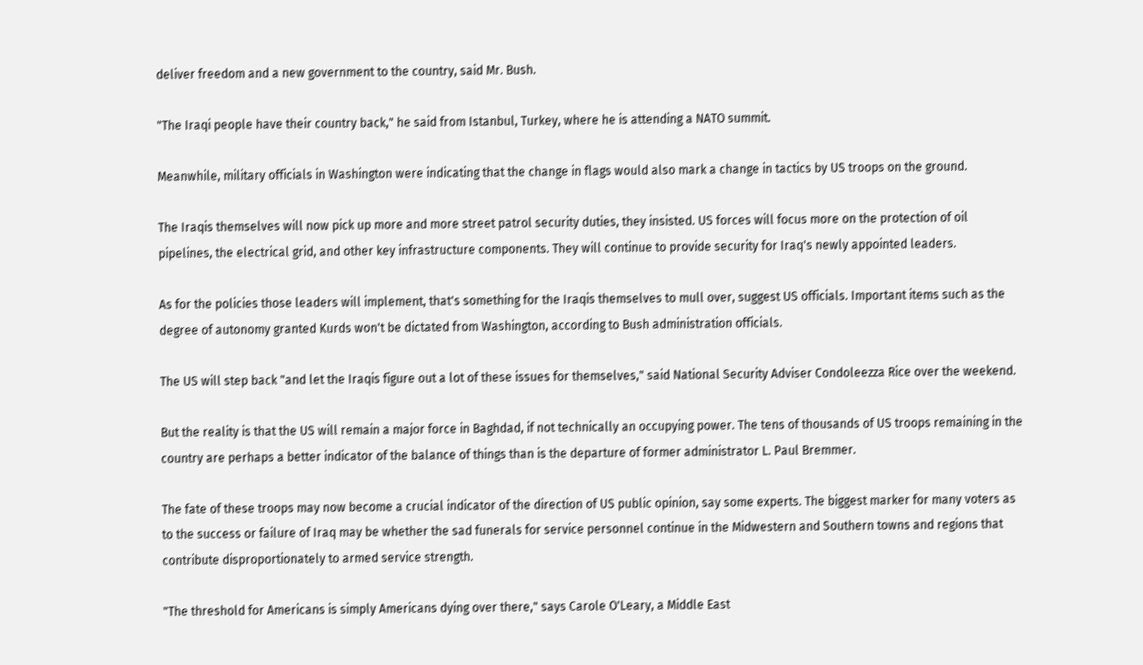deliver freedom and a new government to the country, said Mr. Bush.

"The Iraqi people have their country back," he said from Istanbul, Turkey, where he is attending a NATO summit.

Meanwhile, military officials in Washington were indicating that the change in flags would also mark a change in tactics by US troops on the ground.

The Iraqis themselves will now pick up more and more street patrol security duties, they insisted. US forces will focus more on the protection of oil pipelines, the electrical grid, and other key infrastructure components. They will continue to provide security for Iraq's newly appointed leaders.

As for the policies those leaders will implement, that's something for the Iraqis themselves to mull over, suggest US officials. Important items such as the degree of autonomy granted Kurds won't be dictated from Washington, according to Bush administration officials.

The US will step back "and let the Iraqis figure out a lot of these issues for themselves," said National Security Adviser Condoleezza Rice over the weekend.

But the reality is that the US will remain a major force in Baghdad, if not technically an occupying power. The tens of thousands of US troops remaining in the country are perhaps a better indicator of the balance of things than is the departure of former administrator L. Paul Bremmer.

The fate of these troops may now become a crucial indicator of the direction of US public opinion, say some experts. The biggest marker for many voters as to the success or failure of Iraq may be whether the sad funerals for service personnel continue in the Midwestern and Southern towns and regions that contribute disproportionately to armed service strength.

"The threshold for Americans is simply Americans dying over there," says Carole O'Leary, a Middle East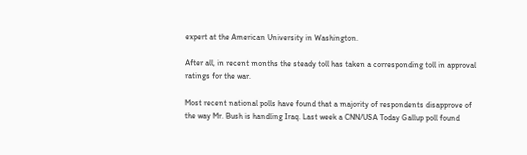expert at the American University in Washington.

After all, in recent months the steady toll has taken a corresponding toll in approval ratings for the war.

Most recent national polls have found that a majority of respondents disapprove of the way Mr. Bush is handling Iraq. Last week a CNN/USA Today Gallup poll found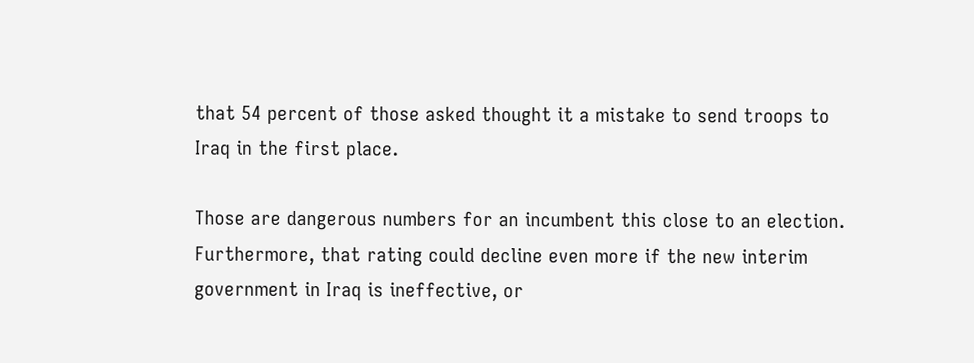that 54 percent of those asked thought it a mistake to send troops to Iraq in the first place.

Those are dangerous numbers for an incumbent this close to an election. Furthermore, that rating could decline even more if the new interim government in Iraq is ineffective, or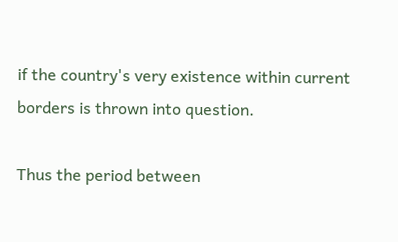if the country's very existence within current borders is thrown into question.

Thus the period between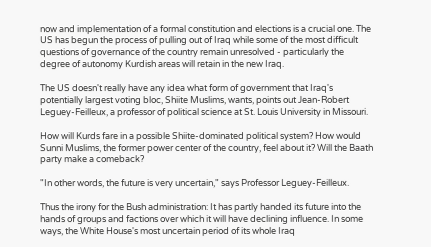now and implementation of a formal constitution and elections is a crucial one. The US has begun the process of pulling out of Iraq while some of the most difficult questions of governance of the country remain unresolved - particularly the degree of autonomy Kurdish areas will retain in the new Iraq.

The US doesn't really have any idea what form of government that Iraq's potentially largest voting bloc, Shiite Muslims, wants, points out Jean-Robert Leguey-Feilleux, a professor of political science at St. Louis University in Missouri.

How will Kurds fare in a possible Shiite-dominated political system? How would Sunni Muslims, the former power center of the country, feel about it? Will the Baath party make a comeback?

"In other words, the future is very uncertain," says Professor Leguey-Feilleux.

Thus the irony for the Bush administration: It has partly handed its future into the hands of groups and factions over which it will have declining influence. In some ways, the White House's most uncertain period of its whole Iraq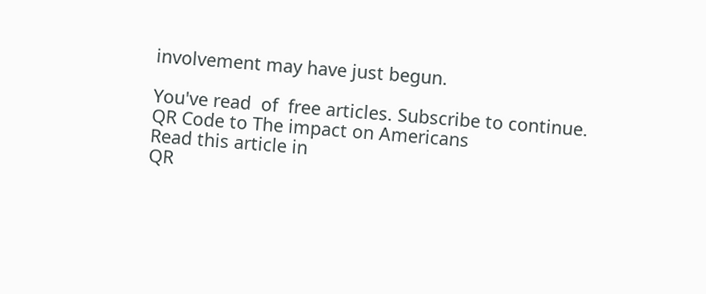involvement may have just begun.

You've read  of  free articles. Subscribe to continue.
QR Code to The impact on Americans
Read this article in
QR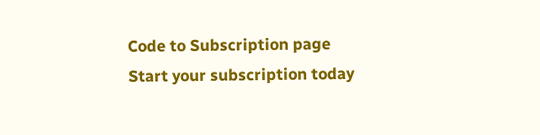Code to Subscription page
Start your subscription today